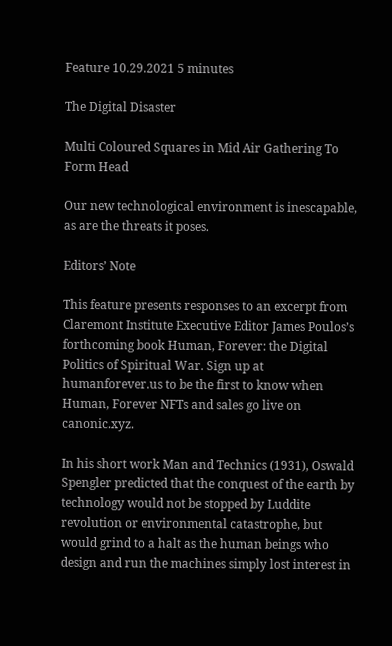Feature 10.29.2021 5 minutes

The Digital Disaster

Multi Coloured Squares in Mid Air Gathering To Form Head

Our new technological environment is inescapable, as are the threats it poses.

Editors’ Note

This feature presents responses to an excerpt from Claremont Institute Executive Editor James Poulos’s forthcoming book Human, Forever: the Digital Politics of Spiritual War. Sign up at humanforever.us to be the first to know when Human, Forever NFTs and sales go live on canonic.xyz.

In his short work Man and Technics (1931), Oswald Spengler predicted that the conquest of the earth by technology would not be stopped by Luddite revolution or environmental catastrophe, but would grind to a halt as the human beings who design and run the machines simply lost interest in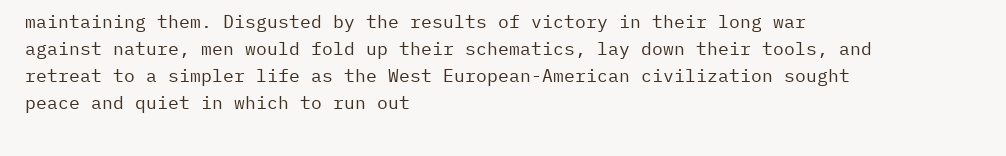maintaining them. Disgusted by the results of victory in their long war against nature, men would fold up their schematics, lay down their tools, and retreat to a simpler life as the West European-American civilization sought peace and quiet in which to run out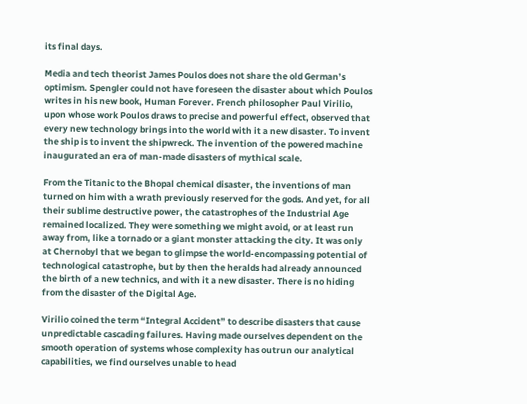its final days.

Media and tech theorist James Poulos does not share the old German’s optimism. Spengler could not have foreseen the disaster about which Poulos writes in his new book, Human Forever. French philosopher Paul Virilio, upon whose work Poulos draws to precise and powerful effect, observed that every new technology brings into the world with it a new disaster. To invent the ship is to invent the shipwreck. The invention of the powered machine inaugurated an era of man-made disasters of mythical scale.

From the Titanic to the Bhopal chemical disaster, the inventions of man turned on him with a wrath previously reserved for the gods. And yet, for all their sublime destructive power, the catastrophes of the Industrial Age remained localized. They were something we might avoid, or at least run away from, like a tornado or a giant monster attacking the city. It was only at Chernobyl that we began to glimpse the world-encompassing potential of technological catastrophe, but by then the heralds had already announced the birth of a new technics, and with it a new disaster. There is no hiding from the disaster of the Digital Age.

Virilio coined the term “Integral Accident” to describe disasters that cause unpredictable cascading failures. Having made ourselves dependent on the smooth operation of systems whose complexity has outrun our analytical capabilities, we find ourselves unable to head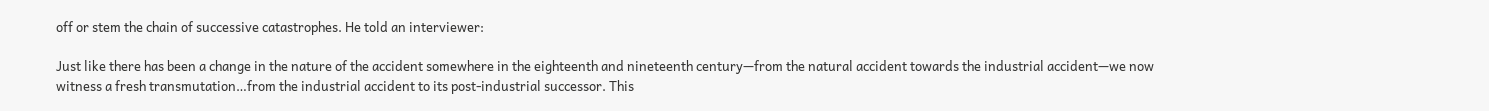off or stem the chain of successive catastrophes. He told an interviewer:

Just like there has been a change in the nature of the accident somewhere in the eighteenth and nineteenth century—from the natural accident towards the industrial accident—we now witness a fresh transmutation…from the industrial accident to its post-industrial successor. This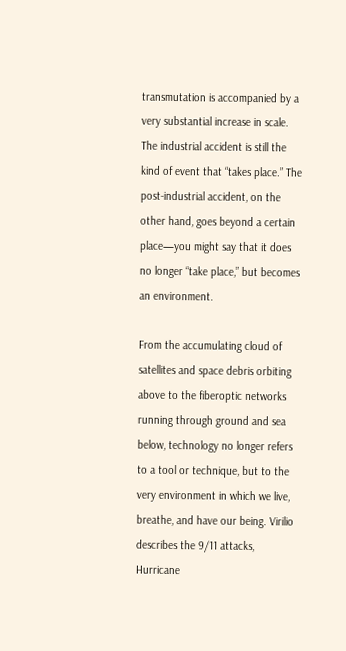transmutation is accompanied by a very substantial increase in scale. The industrial accident is still the kind of event that “takes place.” The post-industrial accident, on the other hand, goes beyond a certain place—you might say that it does no longer “take place,” but becomes an environment.

From the accumulating cloud of satellites and space debris orbiting above to the fiberoptic networks running through ground and sea below, technology no longer refers to a tool or technique, but to the very environment in which we live, breathe, and have our being. Virilio describes the 9/11 attacks, Hurricane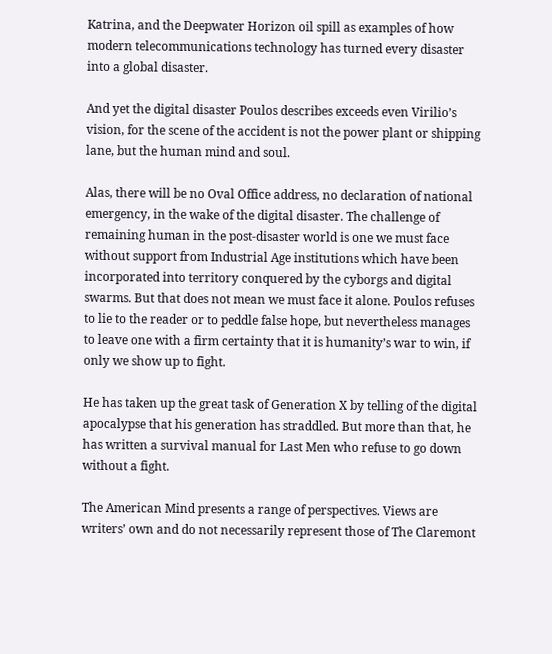Katrina, and the Deepwater Horizon oil spill as examples of how modern telecommunications technology has turned every disaster into a global disaster.

And yet the digital disaster Poulos describes exceeds even Virilio’s vision, for the scene of the accident is not the power plant or shipping lane, but the human mind and soul.

Alas, there will be no Oval Office address, no declaration of national emergency, in the wake of the digital disaster. The challenge of remaining human in the post-disaster world is one we must face without support from Industrial Age institutions which have been incorporated into territory conquered by the cyborgs and digital swarms. But that does not mean we must face it alone. Poulos refuses to lie to the reader or to peddle false hope, but nevertheless manages to leave one with a firm certainty that it is humanity’s war to win, if only we show up to fight.

He has taken up the great task of Generation X by telling of the digital apocalypse that his generation has straddled. But more than that, he has written a survival manual for Last Men who refuse to go down without a fight.

The American Mind presents a range of perspectives. Views are writers’ own and do not necessarily represent those of The Claremont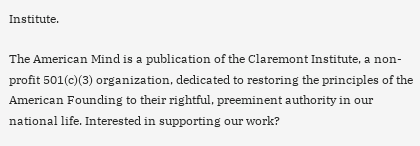Institute.

The American Mind is a publication of the Claremont Institute, a non-profit 501(c)(3) organization, dedicated to restoring the principles of the American Founding to their rightful, preeminent authority in our national life. Interested in supporting our work?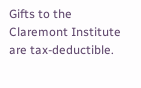Gifts to the Claremont Institute are tax-deductible.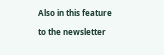Also in this feature

to the newsletter